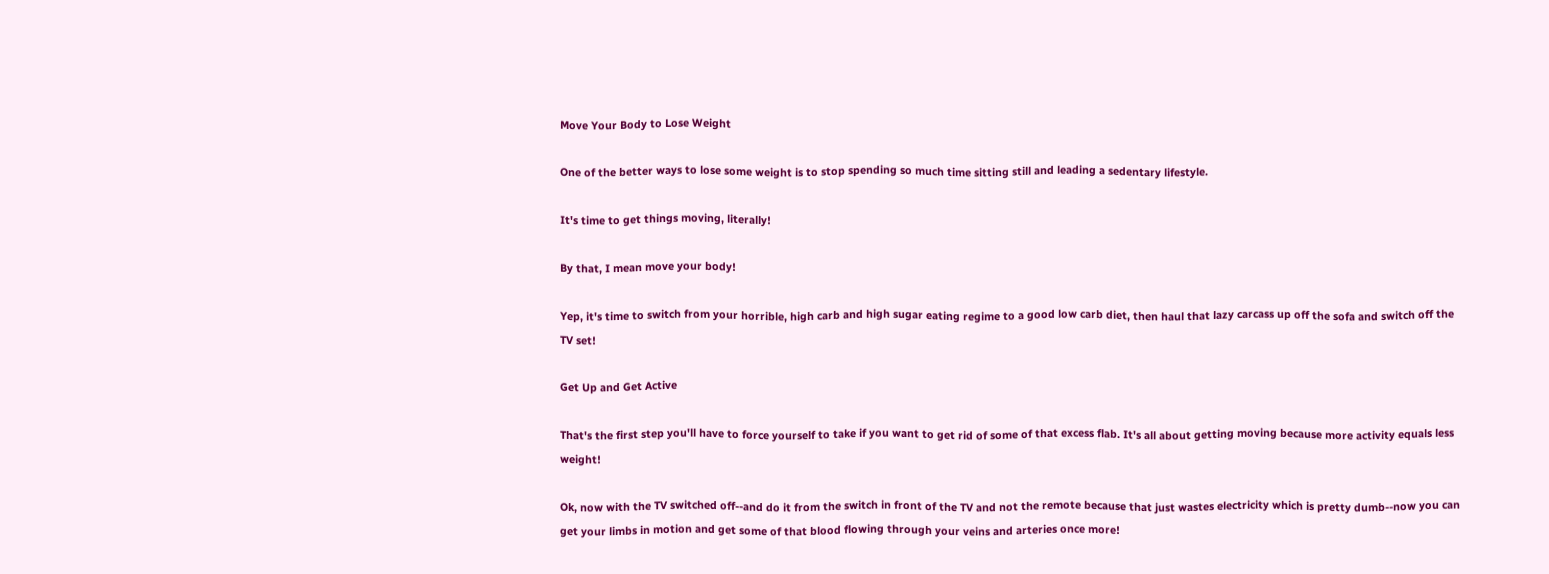Move Your Body to Lose Weight

One of the better ways to lose some weight is to stop spending so much time sitting still and leading a sedentary lifestyle.

It's time to get things moving, literally!

By that, I mean move your body!

Yep, it's time to switch from your horrible, high carb and high sugar eating regime to a good low carb diet, then haul that lazy carcass up off the sofa and switch off the TV set!

Get Up and Get Active

That's the first step you'll have to force yourself to take if you want to get rid of some of that excess flab. It's all about getting moving because more activity equals less weight!

Ok, now with the TV switched off--and do it from the switch in front of the TV and not the remote because that just wastes electricity which is pretty dumb--now you can get your limbs in motion and get some of that blood flowing through your veins and arteries once more!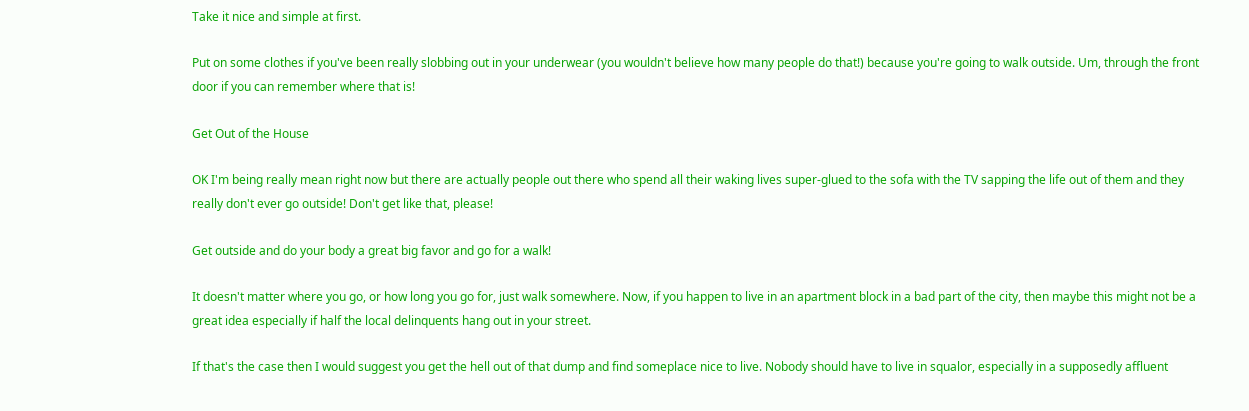Take it nice and simple at first.

Put on some clothes if you've been really slobbing out in your underwear (you wouldn't believe how many people do that!) because you're going to walk outside. Um, through the front door if you can remember where that is!

Get Out of the House

OK I'm being really mean right now but there are actually people out there who spend all their waking lives super-glued to the sofa with the TV sapping the life out of them and they really don't ever go outside! Don't get like that, please!

Get outside and do your body a great big favor and go for a walk!

It doesn't matter where you go, or how long you go for, just walk somewhere. Now, if you happen to live in an apartment block in a bad part of the city, then maybe this might not be a great idea especially if half the local delinquents hang out in your street.

If that's the case then I would suggest you get the hell out of that dump and find someplace nice to live. Nobody should have to live in squalor, especially in a supposedly affluent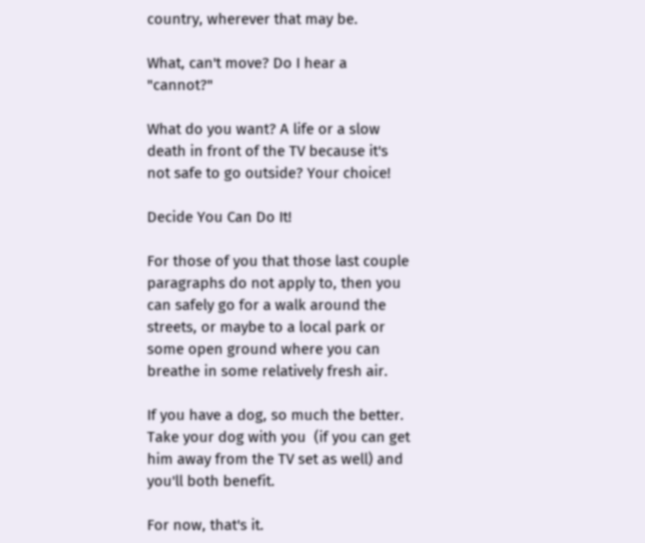country, wherever that may be.

What, can't move? Do I hear a "cannot?"

What do you want? A life or a slow death in front of the TV because it's not safe to go outside? Your choice!

Decide You Can Do It!

For those of you that those last couple paragraphs do not apply to, then you can safely go for a walk around the streets, or maybe to a local park or some open ground where you can breathe in some relatively fresh air.

If you have a dog, so much the better. Take your dog with you  (if you can get him away from the TV set as well) and you'll both benefit.

For now, that's it.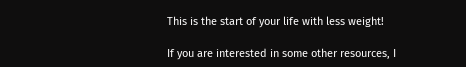This is the start of your life with less weight!

If you are interested in some other resources, I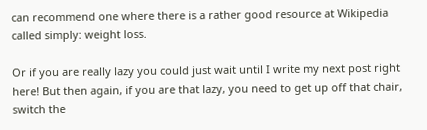can recommend one where there is a rather good resource at Wikipedia called simply: weight loss.

Or if you are really lazy you could just wait until I write my next post right here! But then again, if you are that lazy, you need to get up off that chair, switch the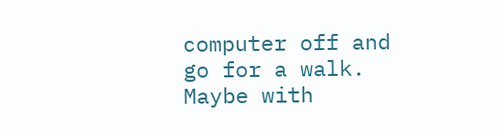computer off and go for a walk. Maybe with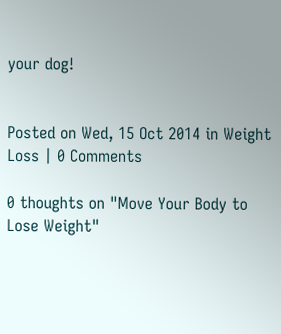your dog!


Posted on Wed, 15 Oct 2014 in Weight Loss | 0 Comments

0 thoughts on "Move Your Body to Lose Weight"